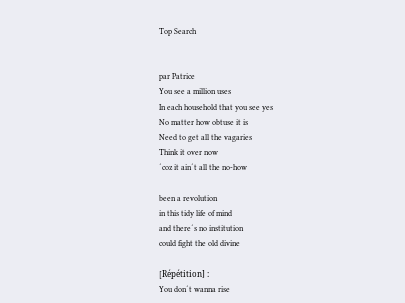Top Search


par Patrice
You see a million uses
In each household that you see yes
No matter how obtuse it is
Need to get all the vagaries
Think it over now
´coz it ain´t all the no-how

been a revolution
in this tidy life of mind
and there´s no institution
could fight the old divine

[Répétition] :
You don´t wanna rise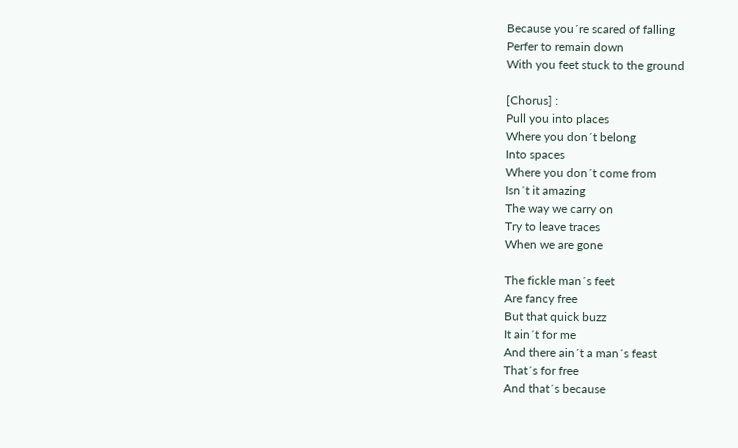Because you´re scared of falling
Perfer to remain down
With you feet stuck to the ground

[Chorus] :
Pull you into places
Where you don´t belong
Into spaces
Where you don´t come from
Isn´t it amazing
The way we carry on
Try to leave traces
When we are gone

The fickle man´s feet
Are fancy free
But that quick buzz
It ain´t for me
And there ain´t a man´s feast
That´s for free
And that´s because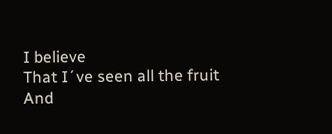I believe
That I´ve seen all the fruit
And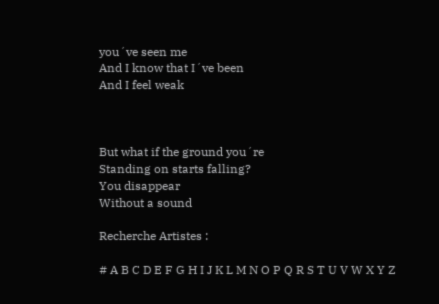you´ve seen me
And I know that I´ve been
And I feel weak



But what if the ground you´re
Standing on starts falling?
You disappear
Without a sound

Recherche Artistes :

# A B C D E F G H I J K L M N O P Q R S T U V W X Y Z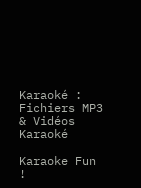Karaoké : Fichiers MP3 & Vidéos Karaoké

Karaoke Fun !